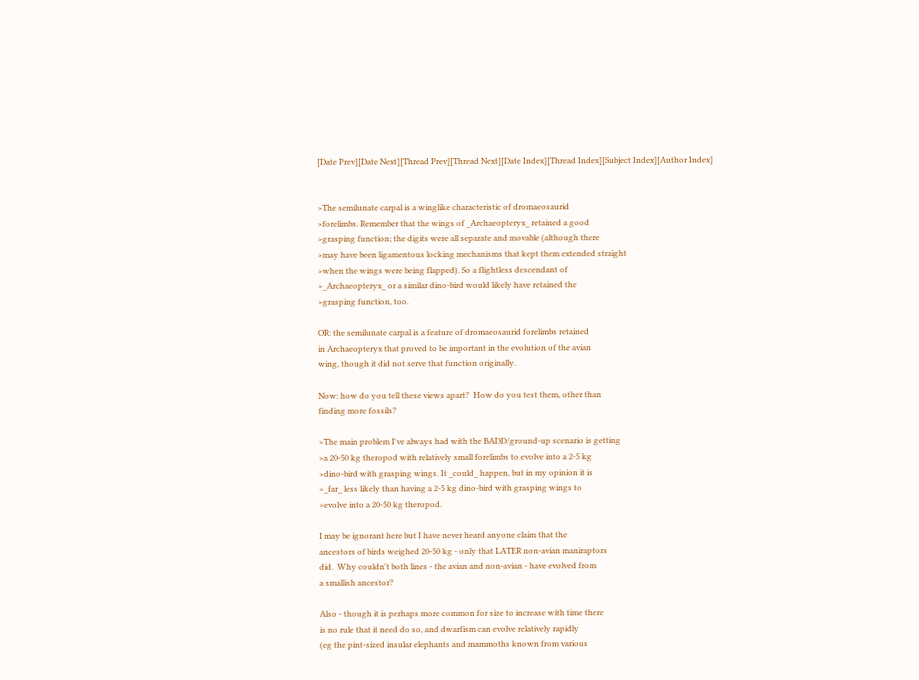[Date Prev][Date Next][Thread Prev][Thread Next][Date Index][Thread Index][Subject Index][Author Index]


>The semilunate carpal is a winglike characteristic of dromaeosaurid
>forelimbs. Remember that the wings of _Archaeopteryx_ retained a good
>grasping function; the digits were all separate and movable (although there
>may have been ligamentous locking mechanisms that kept them extended straight
>when the wings were being flapped). So a flightless descendant of
>_Archaeopteryx_ or a similar dino-bird would likely have retained the
>grasping function, too.

OR: the semilunate carpal is a feature of dromaeosaurid forelimbs retained
in Archaeopteryx that proved to be important in the evolution of the avian
wing, though it did not serve that function originally.

Now: how do you tell these views apart?  How do you test them, other than
finding more fossils?

>The main problem I've always had with the BADD/ground-up scenario is getting
>a 20-50 kg theropod with relatively small forelimbs to evolve into a 2-5 kg
>dino-bird with grasping wings. It _could_ happen, but in my opinion it is
>_far_ less likely than having a 2-5 kg dino-bird with grasping wings to
>evolve into a 20-50 kg theropod.

I may be ignorant here but I have never heard anyone claim that the
ancestors of birds weighed 20-50 kg - only that LATER non-avian maniraptors
did.  Why couldn't both lines - the avian and non-avian - have evolved from
a smallish ancestor?

Also - though it is perhaps more common for size to increase with time there
is no rule that it need do so, and dwarfism can evolve relatively rapidly
(eg the pint-sized insular elephants and mammoths known from various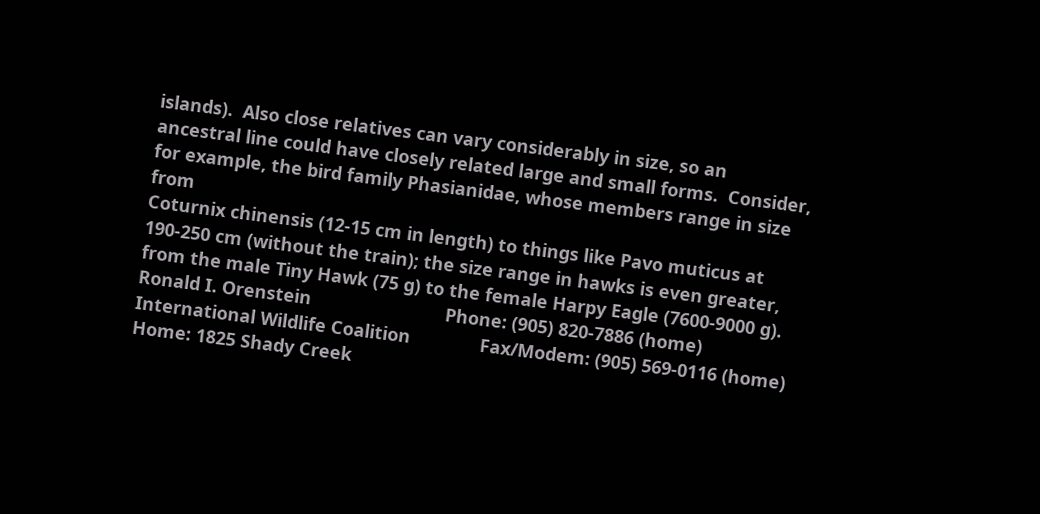islands).  Also close relatives can vary considerably in size, so an
ancestral line could have closely related large and small forms.  Consider,
for example, the bird family Phasianidae, whose members range in size from
Coturnix chinensis (12-15 cm in length) to things like Pavo muticus at
190-250 cm (without the train); the size range in hawks is even greater,
from the male Tiny Hawk (75 g) to the female Harpy Eagle (7600-9000 g).
Ronald I. Orenstein                           Phone: (905) 820-7886 (home)
International Wildlife Coalition              Fax/Modem: (905) 569-0116 (home)
Home: 1825 Shady Creek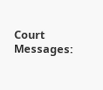Court                  Messages: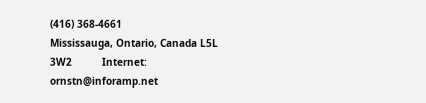(416) 368-4661
Mississauga, Ontario, Canada L5L 3W2          Internet: ornstn@inforamp.net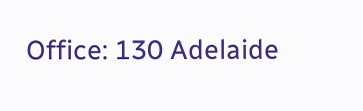Office: 130 Adelaide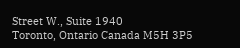Street W., Suite 1940
Toronto, Ontario Canada M5H 3P5